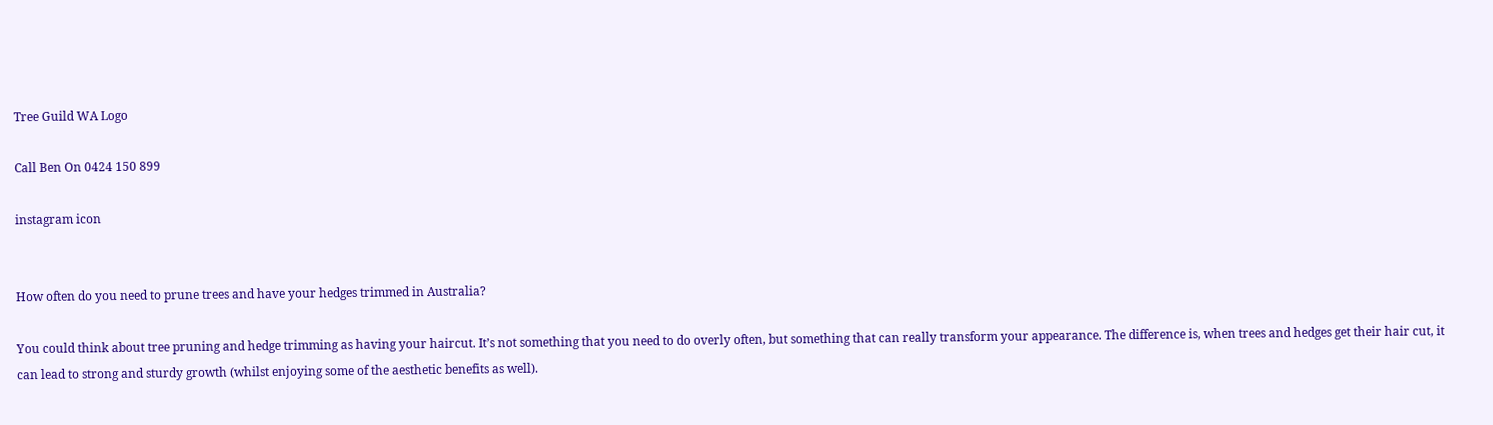Tree Guild WA Logo

Call Ben On 0424 150 899

instagram icon


How often do you need to prune trees and have your hedges trimmed in Australia?

You could think about tree pruning and hedge trimming as having your haircut. It’s not something that you need to do overly often, but something that can really transform your appearance. The difference is, when trees and hedges get their hair cut, it can lead to strong and sturdy growth (whilst enjoying some of the aesthetic benefits as well).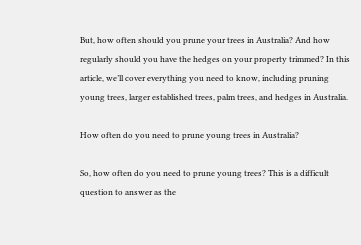But, how often should you prune your trees in Australia? And how regularly should you have the hedges on your property trimmed? In this article, we’ll cover everything you need to know, including pruning young trees, larger established trees, palm trees, and hedges in Australia.

How often do you need to prune young trees in Australia?

So, how often do you need to prune young trees? This is a difficult question to answer as the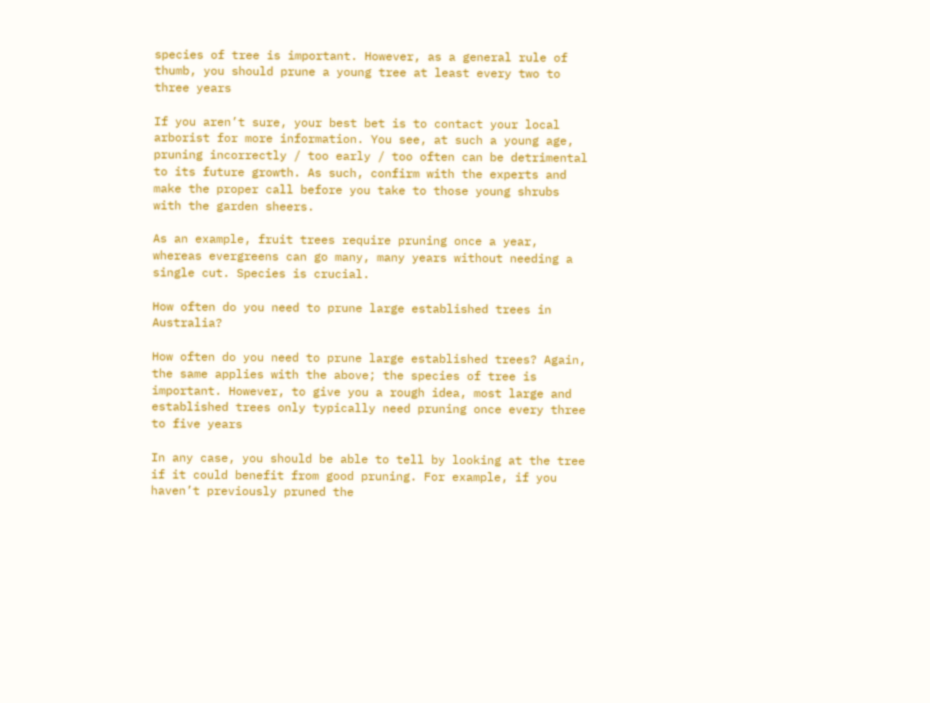species of tree is important. However, as a general rule of thumb, you should prune a young tree at least every two to three years

If you aren’t sure, your best bet is to contact your local arborist for more information. You see, at such a young age, pruning incorrectly / too early / too often can be detrimental to its future growth. As such, confirm with the experts and make the proper call before you take to those young shrubs with the garden sheers.

As an example, fruit trees require pruning once a year, whereas evergreens can go many, many years without needing a single cut. Species is crucial.

How often do you need to prune large established trees in Australia?

How often do you need to prune large established trees? Again, the same applies with the above; the species of tree is important. However, to give you a rough idea, most large and established trees only typically need pruning once every three to five years

In any case, you should be able to tell by looking at the tree if it could benefit from good pruning. For example, if you haven’t previously pruned the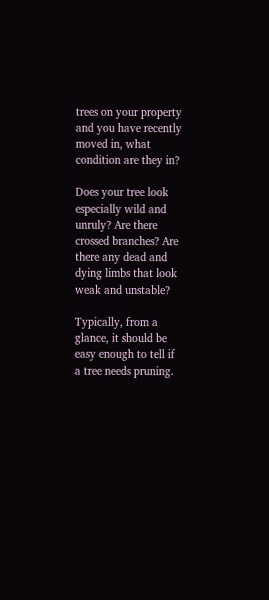trees on your property and you have recently moved in, what condition are they in?

Does your tree look especially wild and unruly? Are there crossed branches? Are there any dead and dying limbs that look weak and unstable?

Typically, from a glance, it should be easy enough to tell if a tree needs pruning.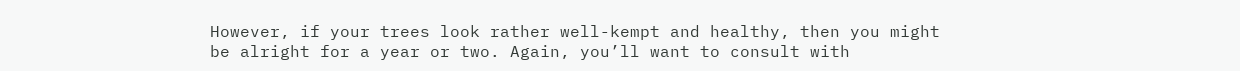However, if your trees look rather well-kempt and healthy, then you might be alright for a year or two. Again, you’ll want to consult with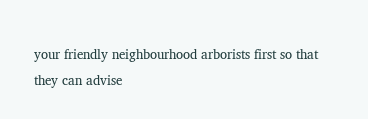your friendly neighbourhood arborists first so that they can advise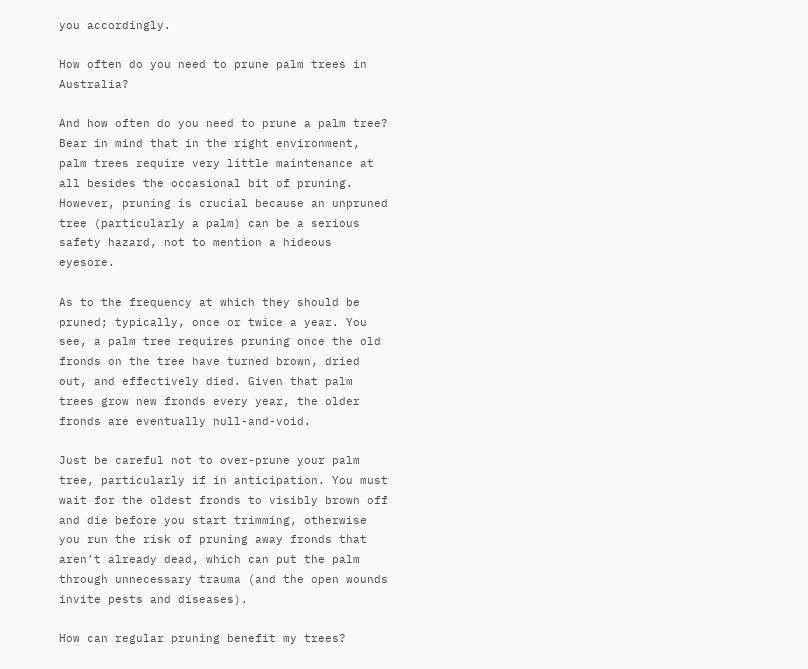you accordingly.

How often do you need to prune palm trees in Australia?

And how often do you need to prune a palm tree? Bear in mind that in the right environment, palm trees require very little maintenance at all besides the occasional bit of pruning. However, pruning is crucial because an unpruned tree (particularly a palm) can be a serious safety hazard, not to mention a hideous eyesore.

As to the frequency at which they should be pruned; typically, once or twice a year. You see, a palm tree requires pruning once the old fronds on the tree have turned brown, dried out, and effectively died. Given that palm trees grow new fronds every year, the older fronds are eventually null-and-void.

Just be careful not to over-prune your palm tree, particularly if in anticipation. You must wait for the oldest fronds to visibly brown off and die before you start trimming, otherwise you run the risk of pruning away fronds that aren’t already dead, which can put the palm through unnecessary trauma (and the open wounds invite pests and diseases).

How can regular pruning benefit my trees?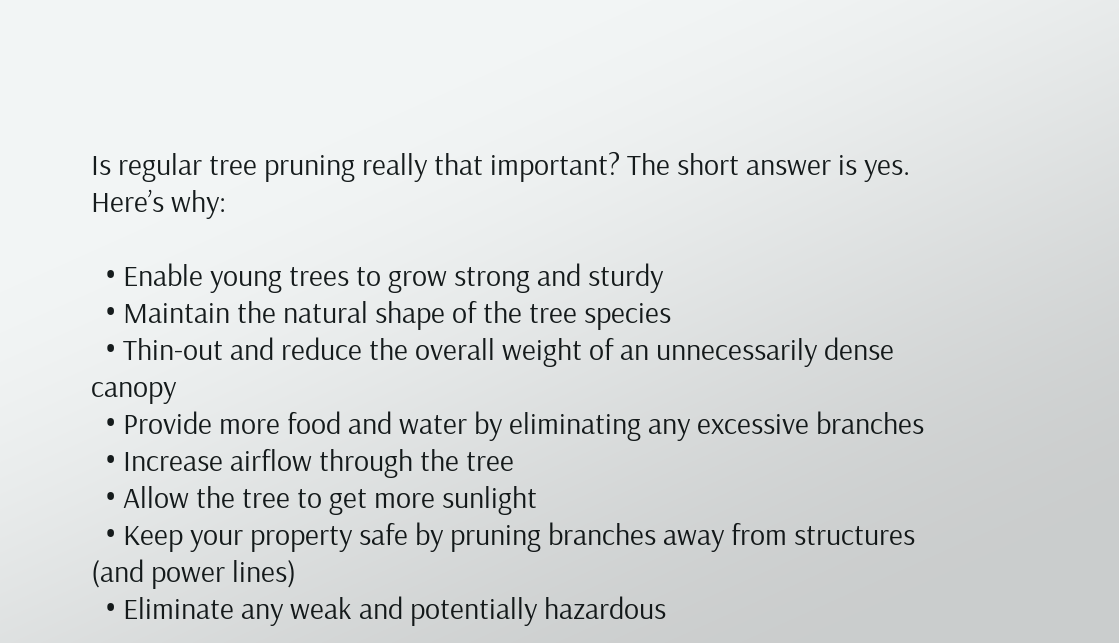Is regular tree pruning really that important? The short answer is yes. Here’s why:

  • Enable young trees to grow strong and sturdy
  • Maintain the natural shape of the tree species
  • Thin-out and reduce the overall weight of an unnecessarily dense canopy
  • Provide more food and water by eliminating any excessive branches
  • Increase airflow through the tree
  • Allow the tree to get more sunlight
  • Keep your property safe by pruning branches away from structures (and power lines)
  • Eliminate any weak and potentially hazardous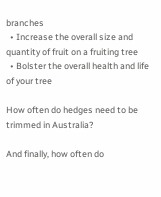branches
  • Increase the overall size and quantity of fruit on a fruiting tree
  • Bolster the overall health and life of your tree

How often do hedges need to be trimmed in Australia?

And finally, how often do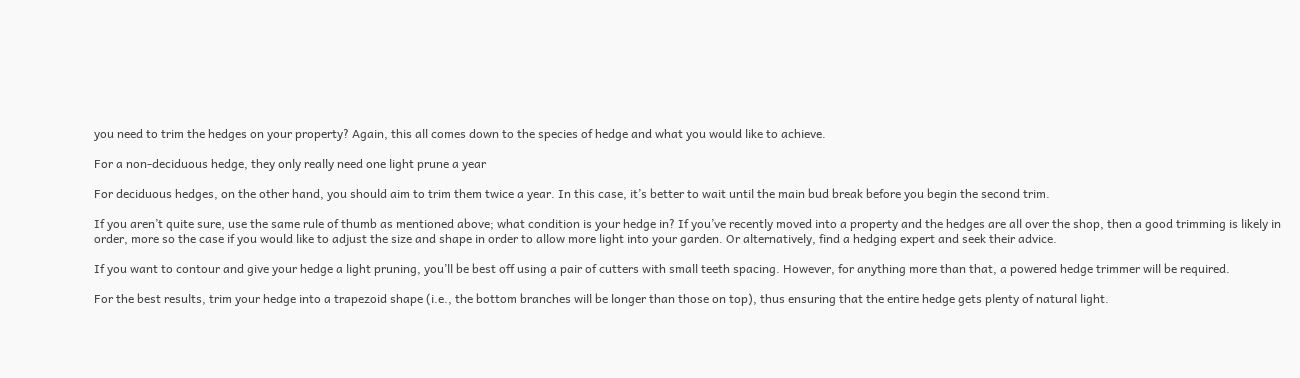you need to trim the hedges on your property? Again, this all comes down to the species of hedge and what you would like to achieve.

For a non-deciduous hedge, they only really need one light prune a year

For deciduous hedges, on the other hand, you should aim to trim them twice a year. In this case, it’s better to wait until the main bud break before you begin the second trim.

If you aren’t quite sure, use the same rule of thumb as mentioned above; what condition is your hedge in? If you’ve recently moved into a property and the hedges are all over the shop, then a good trimming is likely in order, more so the case if you would like to adjust the size and shape in order to allow more light into your garden. Or alternatively, find a hedging expert and seek their advice.

If you want to contour and give your hedge a light pruning, you’ll be best off using a pair of cutters with small teeth spacing. However, for anything more than that, a powered hedge trimmer will be required.

For the best results, trim your hedge into a trapezoid shape (i.e., the bottom branches will be longer than those on top), thus ensuring that the entire hedge gets plenty of natural light.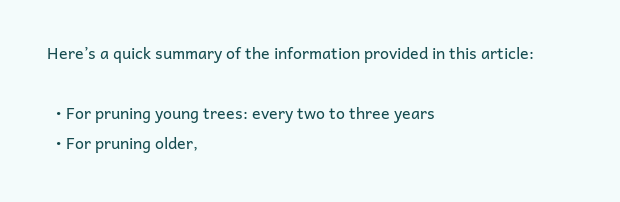Here’s a quick summary of the information provided in this article:

  • For pruning young trees: every two to three years
  • For pruning older,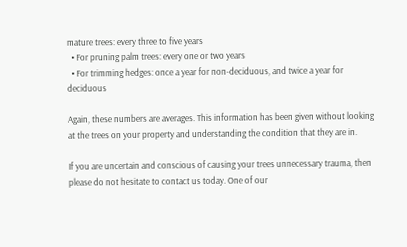mature trees: every three to five years
  • For pruning palm trees: every one or two years
  • For trimming hedges: once a year for non-deciduous, and twice a year for deciduous

Again, these numbers are averages. This information has been given without looking at the trees on your property and understanding the condition that they are in.

If you are uncertain and conscious of causing your trees unnecessary trauma, then please do not hesitate to contact us today. One of our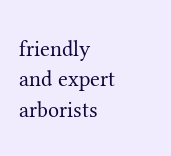friendly and expert arborists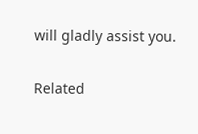will gladly assist you.

Related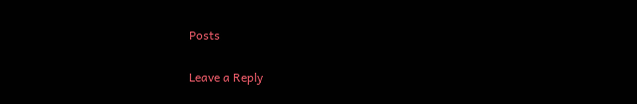Posts

Leave a Reply